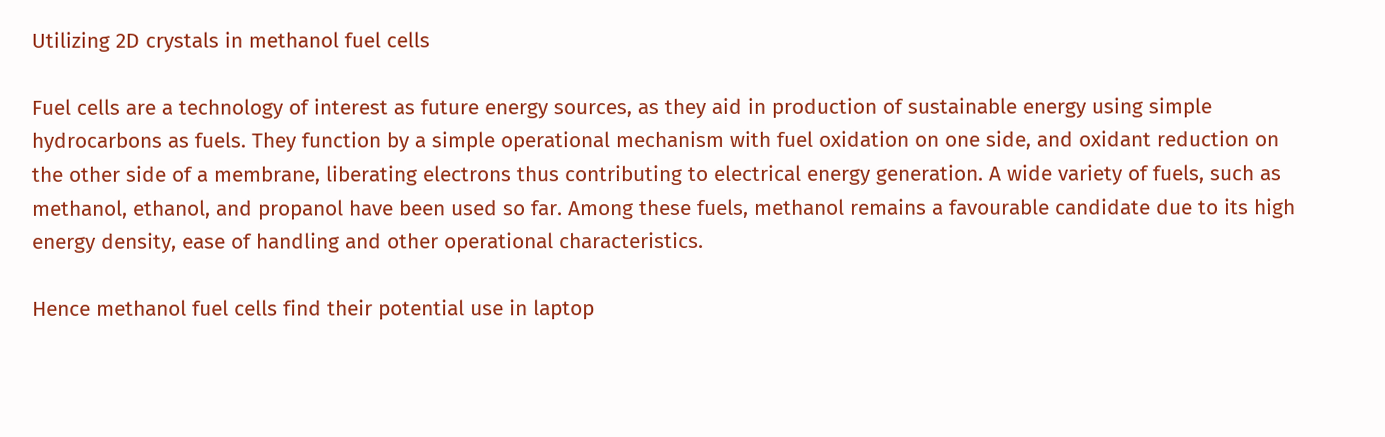Utilizing 2D crystals in methanol fuel cells

Fuel cells are a technology of interest as future energy sources, as they aid in production of sustainable energy using simple hydrocarbons as fuels. They function by a simple operational mechanism with fuel oxidation on one side, and oxidant reduction on the other side of a membrane, liberating electrons thus contributing to electrical energy generation. A wide variety of fuels, such as methanol, ethanol, and propanol have been used so far. Among these fuels, methanol remains a favourable candidate due to its high energy density, ease of handling and other operational characteristics.

Hence methanol fuel cells find their potential use in laptop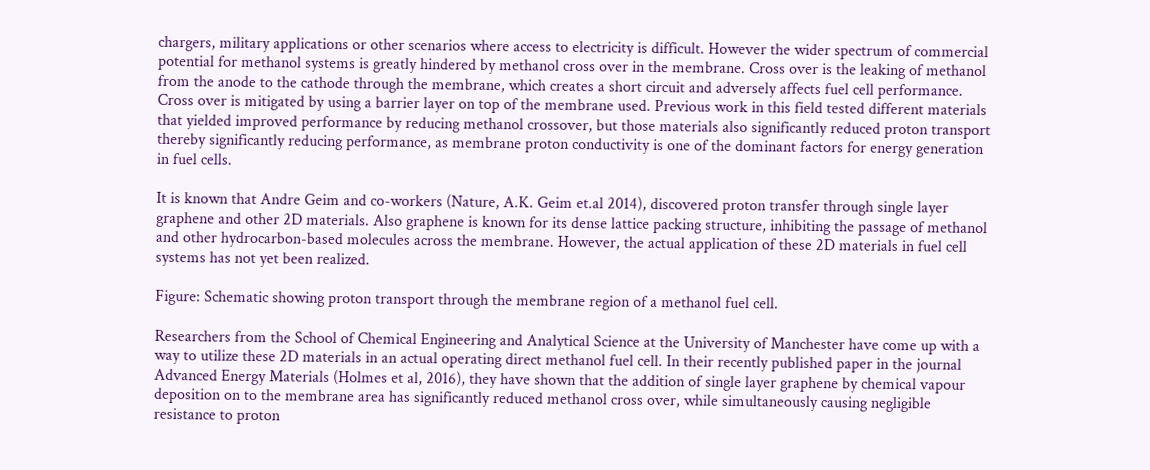chargers, military applications or other scenarios where access to electricity is difficult. However the wider spectrum of commercial potential for methanol systems is greatly hindered by methanol cross over in the membrane. Cross over is the leaking of methanol from the anode to the cathode through the membrane, which creates a short circuit and adversely affects fuel cell performance. Cross over is mitigated by using a barrier layer on top of the membrane used. Previous work in this field tested different materials that yielded improved performance by reducing methanol crossover, but those materials also significantly reduced proton transport thereby significantly reducing performance, as membrane proton conductivity is one of the dominant factors for energy generation in fuel cells.

It is known that Andre Geim and co-workers (Nature, A.K. Geim et.al 2014), discovered proton transfer through single layer graphene and other 2D materials. Also graphene is known for its dense lattice packing structure, inhibiting the passage of methanol and other hydrocarbon-based molecules across the membrane. However, the actual application of these 2D materials in fuel cell systems has not yet been realized.

Figure: Schematic showing proton transport through the membrane region of a methanol fuel cell.

Researchers from the School of Chemical Engineering and Analytical Science at the University of Manchester have come up with a way to utilize these 2D materials in an actual operating direct methanol fuel cell. In their recently published paper in the journal Advanced Energy Materials (Holmes et al, 2016), they have shown that the addition of single layer graphene by chemical vapour deposition on to the membrane area has significantly reduced methanol cross over, while simultaneously causing negligible resistance to proton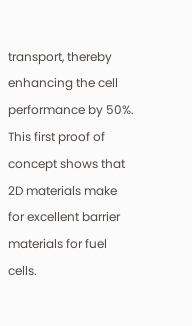transport, thereby enhancing the cell performance by 50%. This first proof of concept shows that 2D materials make for excellent barrier materials for fuel cells.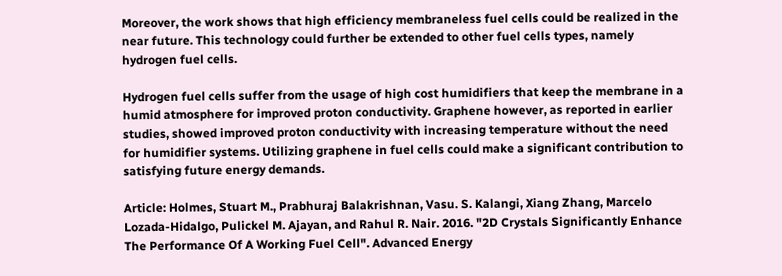Moreover, the work shows that high efficiency membraneless fuel cells could be realized in the near future. This technology could further be extended to other fuel cells types, namely hydrogen fuel cells.

Hydrogen fuel cells suffer from the usage of high cost humidifiers that keep the membrane in a humid atmosphere for improved proton conductivity. Graphene however, as reported in earlier studies, showed improved proton conductivity with increasing temperature without the need for humidifier systems. Utilizing graphene in fuel cells could make a significant contribution to satisfying future energy demands.

Article: Holmes, Stuart M., Prabhuraj Balakrishnan, Vasu. S. Kalangi, Xiang Zhang, Marcelo Lozada-Hidalgo, Pulickel M. Ajayan, and Rahul R. Nair. 2016. "2D Crystals Significantly Enhance The Performance Of A Working Fuel Cell". Advanced Energy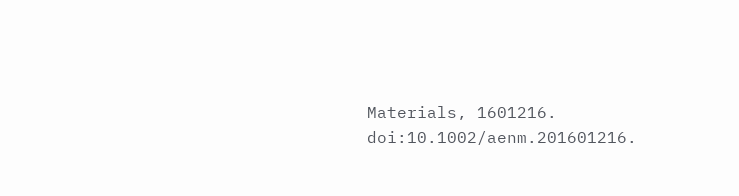Materials, 1601216. doi:10.1002/aenm.201601216.